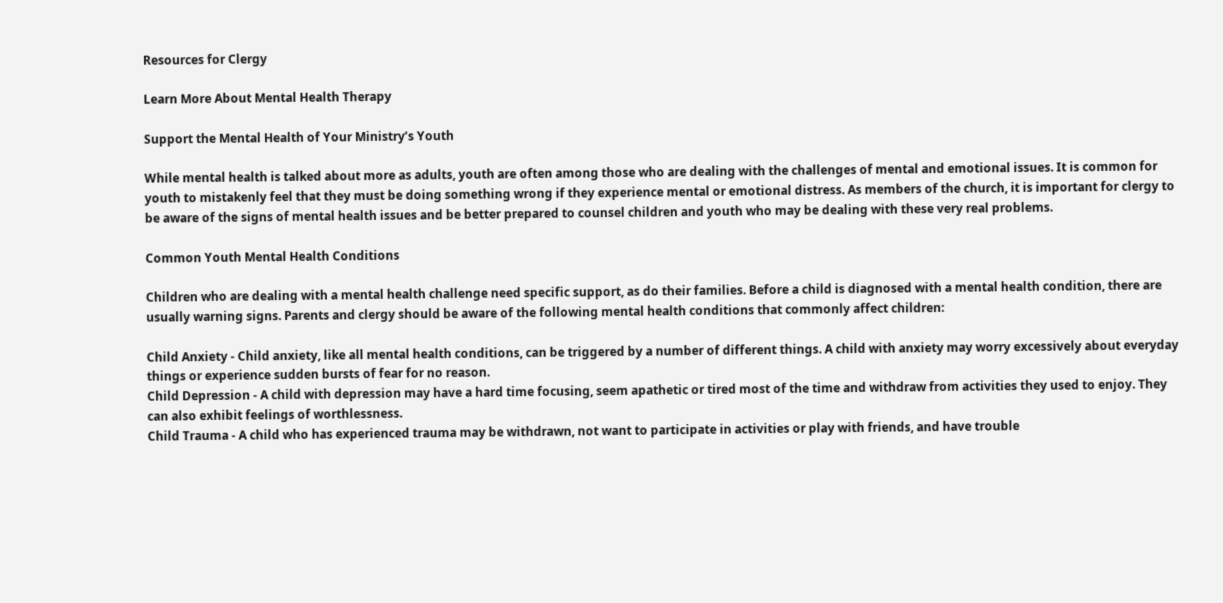Resources for Clergy

Learn More About Mental Health Therapy

Support the Mental Health of Your Ministry’s Youth

While mental health is talked about more as adults, youth are often among those who are dealing with the challenges of mental and emotional issues. It is common for youth to mistakenly feel that they must be doing something wrong if they experience mental or emotional distress. As members of the church, it is important for clergy to be aware of the signs of mental health issues and be better prepared to counsel children and youth who may be dealing with these very real problems.

Common Youth Mental Health Conditions

Children who are dealing with a mental health challenge need specific support, as do their families. Before a child is diagnosed with a mental health condition, there are usually warning signs. Parents and clergy should be aware of the following mental health conditions that commonly affect children:

Child Anxiety - Child anxiety, like all mental health conditions, can be triggered by a number of different things. A child with anxiety may worry excessively about everyday things or experience sudden bursts of fear for no reason.
Child Depression - A child with depression may have a hard time focusing, seem apathetic or tired most of the time and withdraw from activities they used to enjoy. They can also exhibit feelings of worthlessness.
Child Trauma - A child who has experienced trauma may be withdrawn, not want to participate in activities or play with friends, and have trouble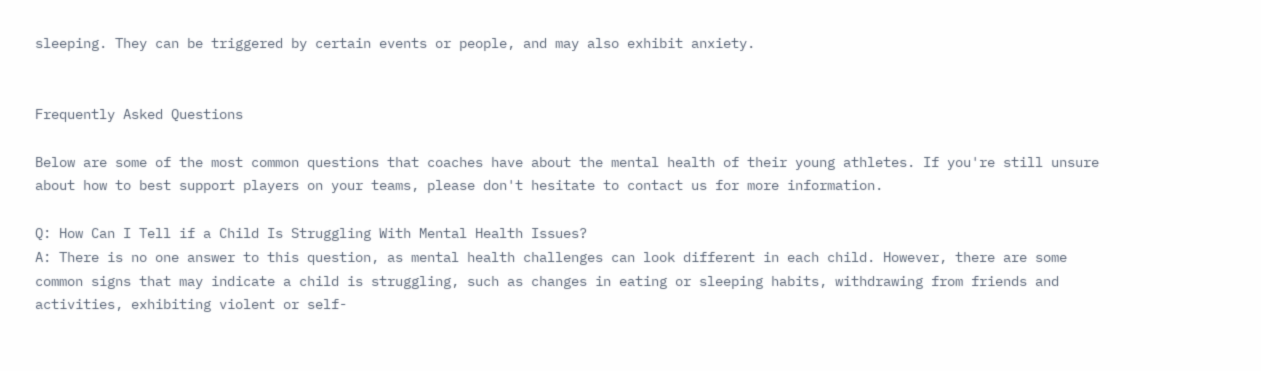sleeping. They can be triggered by certain events or people, and may also exhibit anxiety.


Frequently Asked Questions

Below are some of the most common questions that coaches have about the mental health of their young athletes. If you're still unsure about how to best support players on your teams, please don't hesitate to contact us for more information.

Q: How Can I Tell if a Child Is Struggling With Mental Health Issues?
A: There is no one answer to this question, as mental health challenges can look different in each child. However, there are some common signs that may indicate a child is struggling, such as changes in eating or sleeping habits, withdrawing from friends and activities, exhibiting violent or self-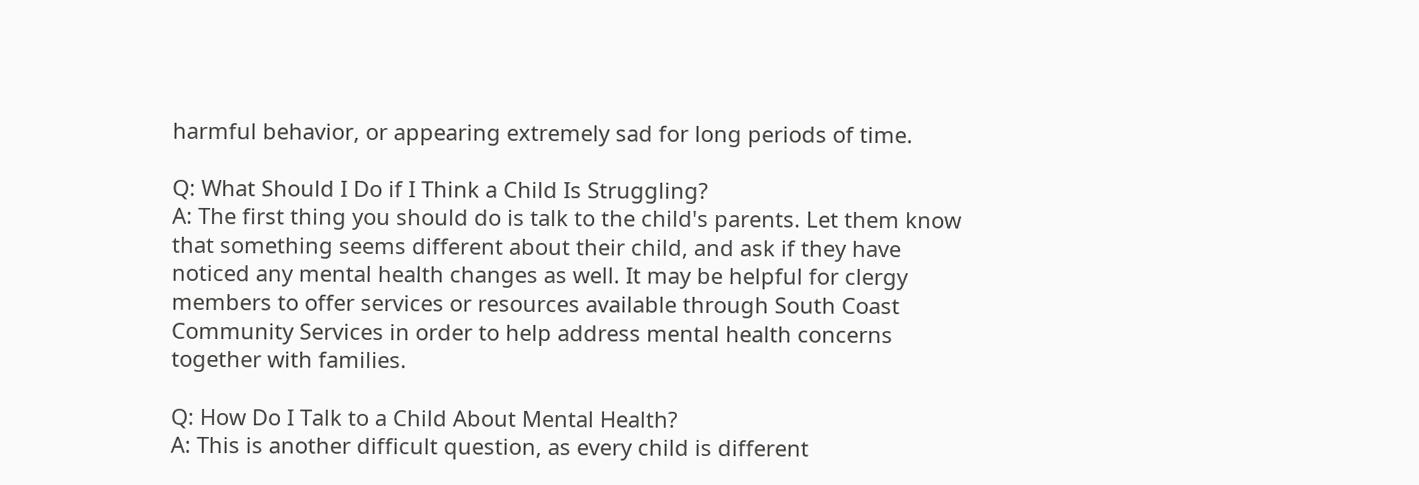harmful behavior, or appearing extremely sad for long periods of time.

Q: What Should I Do if I Think a Child Is Struggling?
A: The first thing you should do is talk to the child's parents. Let them know that something seems different about their child, and ask if they have noticed any mental health changes as well. It may be helpful for clergy members to offer services or resources available through South Coast Community Services in order to help address mental health concerns together with families.

Q: How Do I Talk to a Child About Mental Health?
A: This is another difficult question, as every child is different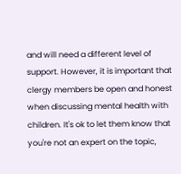and will need a different level of support. However, it is important that clergy members be open and honest when discussing mental health with children. It's ok to let them know that you're not an expert on the topic,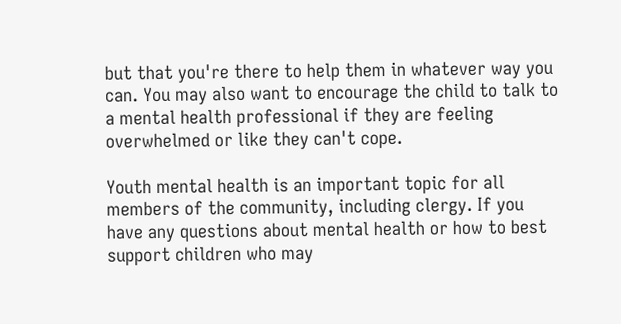but that you're there to help them in whatever way you can. You may also want to encourage the child to talk to a mental health professional if they are feeling overwhelmed or like they can't cope.

Youth mental health is an important topic for all members of the community, including clergy. If you have any questions about mental health or how to best support children who may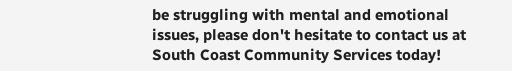be struggling with mental and emotional issues, please don't hesitate to contact us at South Coast Community Services today!